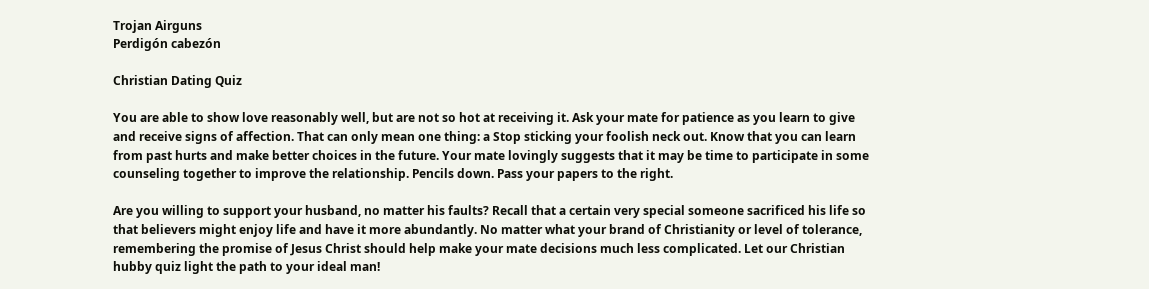Trojan Airguns
Perdigón cabezón

Christian Dating Quiz

You are able to show love reasonably well, but are not so hot at receiving it. Ask your mate for patience as you learn to give and receive signs of affection. That can only mean one thing: a Stop sticking your foolish neck out. Know that you can learn from past hurts and make better choices in the future. Your mate lovingly suggests that it may be time to participate in some counseling together to improve the relationship. Pencils down. Pass your papers to the right.

Are you willing to support your husband, no matter his faults? Recall that a certain very special someone sacrificed his life so that believers might enjoy life and have it more abundantly. No matter what your brand of Christianity or level of tolerance, remembering the promise of Jesus Christ should help make your mate decisions much less complicated. Let our Christian hubby quiz light the path to your ideal man!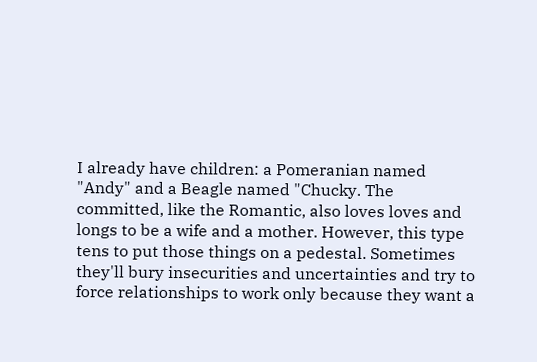I already have children: a Pomeranian named "Andy" and a Beagle named "Chucky. The committed, like the Romantic, also loves loves and longs to be a wife and a mother. However, this type tens to put those things on a pedestal. Sometimes they'll bury insecurities and uncertainties and try to force relationships to work only because they want a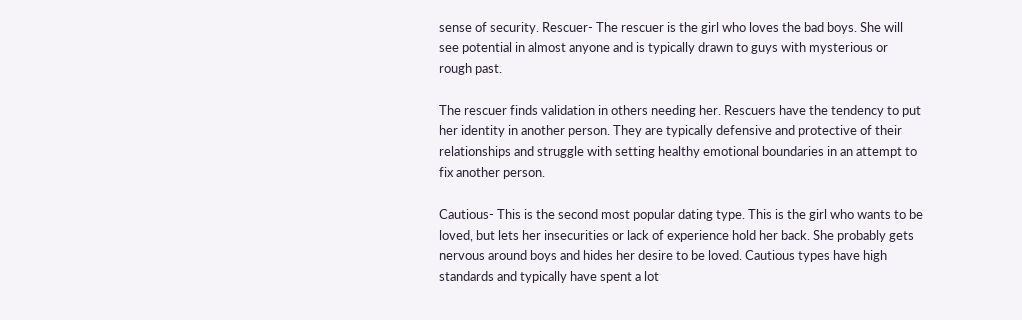sense of security. Rescuer- The rescuer is the girl who loves the bad boys. She will see potential in almost anyone and is typically drawn to guys with mysterious or rough past.

The rescuer finds validation in others needing her. Rescuers have the tendency to put her identity in another person. They are typically defensive and protective of their relationships and struggle with setting healthy emotional boundaries in an attempt to fix another person.

Cautious- This is the second most popular dating type. This is the girl who wants to be loved, but lets her insecurities or lack of experience hold her back. She probably gets nervous around boys and hides her desire to be loved. Cautious types have high standards and typically have spent a lot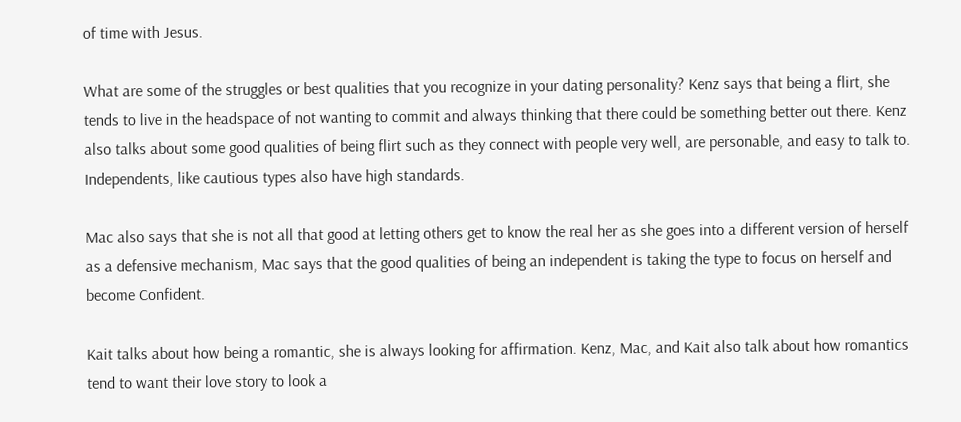of time with Jesus.

What are some of the struggles or best qualities that you recognize in your dating personality? Kenz says that being a flirt, she tends to live in the headspace of not wanting to commit and always thinking that there could be something better out there. Kenz also talks about some good qualities of being flirt such as they connect with people very well, are personable, and easy to talk to. Independents, like cautious types also have high standards.

Mac also says that she is not all that good at letting others get to know the real her as she goes into a different version of herself as a defensive mechanism, Mac says that the good qualities of being an independent is taking the type to focus on herself and become Confident.

Kait talks about how being a romantic, she is always looking for affirmation. Kenz, Mac, and Kait also talk about how romantics tend to want their love story to look a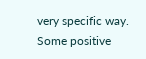very specific way. Some positive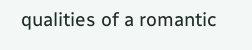qualities of a romantic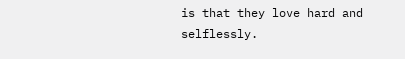is that they love hard and selflessly.